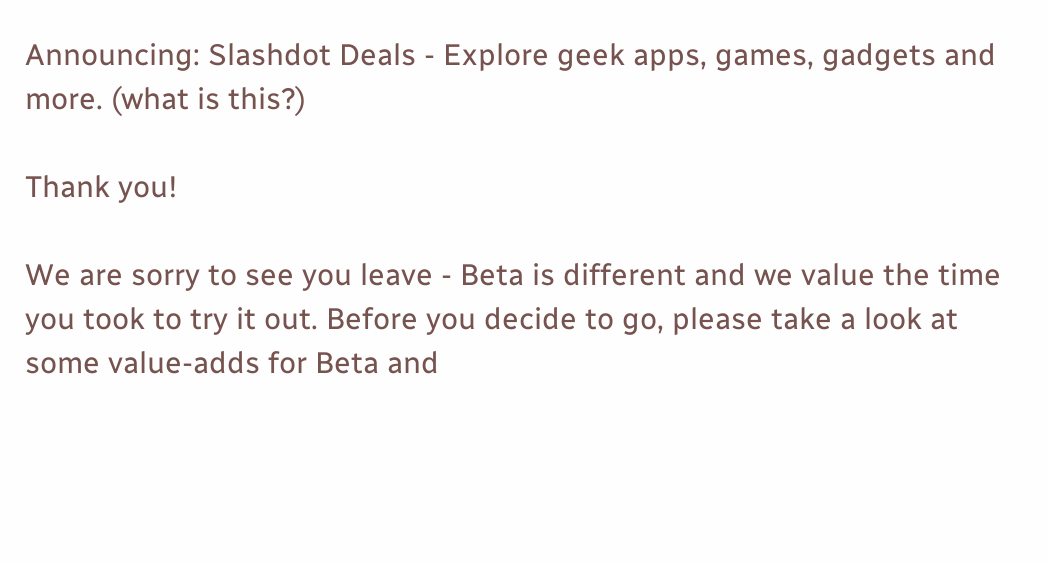Announcing: Slashdot Deals - Explore geek apps, games, gadgets and more. (what is this?)

Thank you!

We are sorry to see you leave - Beta is different and we value the time you took to try it out. Before you decide to go, please take a look at some value-adds for Beta and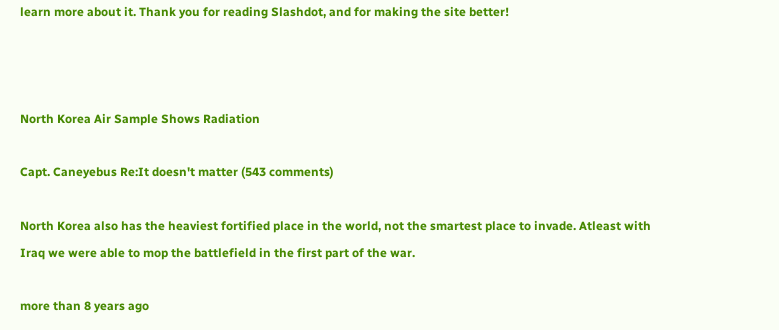learn more about it. Thank you for reading Slashdot, and for making the site better!



North Korea Air Sample Shows Radiation

Capt. Caneyebus Re:It doesn't matter (543 comments)

North Korea also has the heaviest fortified place in the world, not the smartest place to invade. Atleast with Iraq we were able to mop the battlefield in the first part of the war.

more than 8 years ago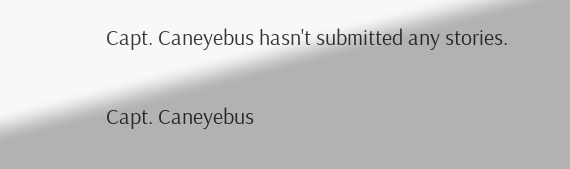Capt. Caneyebus hasn't submitted any stories.


Capt. Caneyebus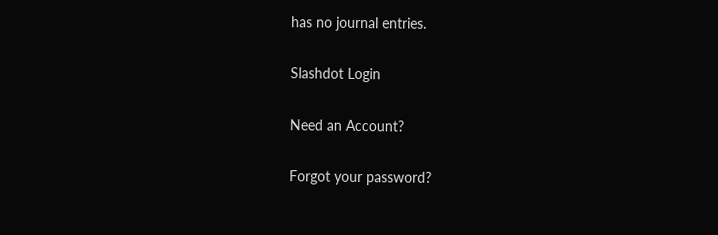has no journal entries.

Slashdot Login

Need an Account?

Forgot your password?